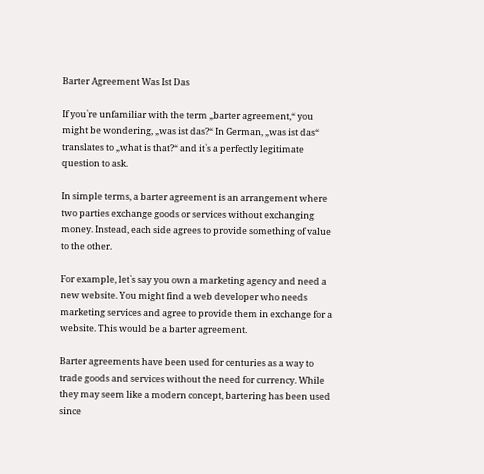Barter Agreement Was Ist Das

If you`re unfamiliar with the term „barter agreement,“ you might be wondering, „was ist das?“ In German, „was ist das“ translates to „what is that?“ and it`s a perfectly legitimate question to ask.

In simple terms, a barter agreement is an arrangement where two parties exchange goods or services without exchanging money. Instead, each side agrees to provide something of value to the other.

For example, let`s say you own a marketing agency and need a new website. You might find a web developer who needs marketing services and agree to provide them in exchange for a website. This would be a barter agreement.

Barter agreements have been used for centuries as a way to trade goods and services without the need for currency. While they may seem like a modern concept, bartering has been used since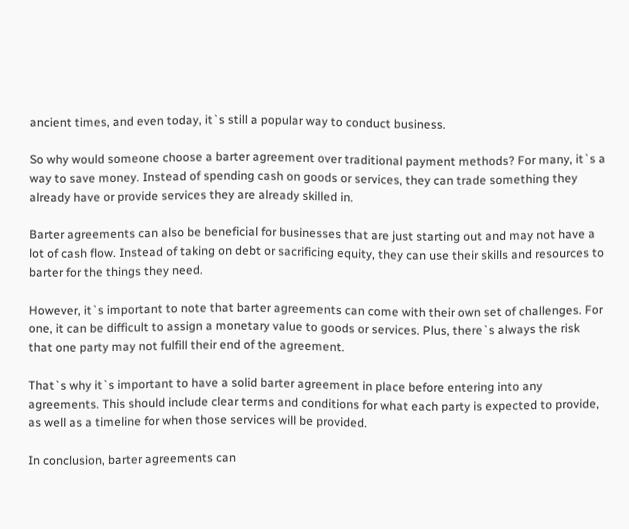ancient times, and even today, it`s still a popular way to conduct business.

So why would someone choose a barter agreement over traditional payment methods? For many, it`s a way to save money. Instead of spending cash on goods or services, they can trade something they already have or provide services they are already skilled in.

Barter agreements can also be beneficial for businesses that are just starting out and may not have a lot of cash flow. Instead of taking on debt or sacrificing equity, they can use their skills and resources to barter for the things they need.

However, it`s important to note that barter agreements can come with their own set of challenges. For one, it can be difficult to assign a monetary value to goods or services. Plus, there`s always the risk that one party may not fulfill their end of the agreement.

That`s why it`s important to have a solid barter agreement in place before entering into any agreements. This should include clear terms and conditions for what each party is expected to provide, as well as a timeline for when those services will be provided.

In conclusion, barter agreements can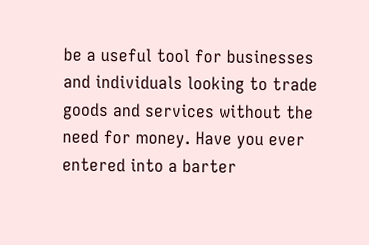be a useful tool for businesses and individuals looking to trade goods and services without the need for money. Have you ever entered into a barter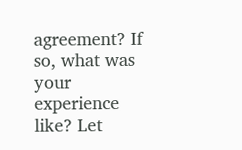agreement? If so, what was your experience like? Let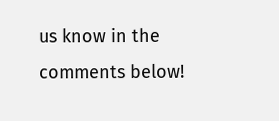us know in the comments below!